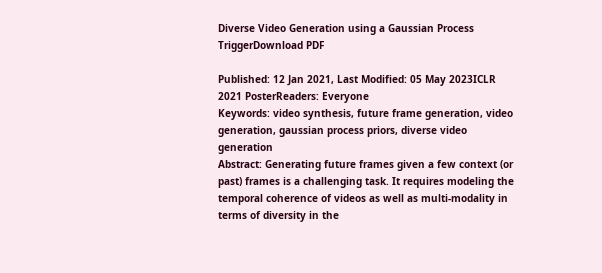Diverse Video Generation using a Gaussian Process TriggerDownload PDF

Published: 12 Jan 2021, Last Modified: 05 May 2023ICLR 2021 PosterReaders: Everyone
Keywords: video synthesis, future frame generation, video generation, gaussian process priors, diverse video generation
Abstract: Generating future frames given a few context (or past) frames is a challenging task. It requires modeling the temporal coherence of videos as well as multi-modality in terms of diversity in the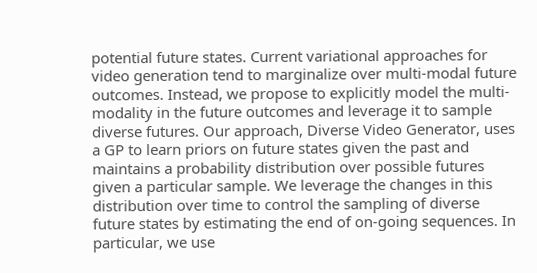potential future states. Current variational approaches for video generation tend to marginalize over multi-modal future outcomes. Instead, we propose to explicitly model the multi-modality in the future outcomes and leverage it to sample diverse futures. Our approach, Diverse Video Generator, uses a GP to learn priors on future states given the past and maintains a probability distribution over possible futures given a particular sample. We leverage the changes in this distribution over time to control the sampling of diverse future states by estimating the end of on-going sequences. In particular, we use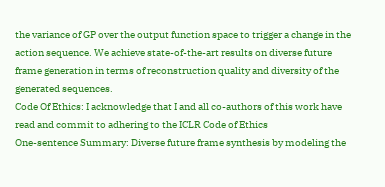the variance of GP over the output function space to trigger a change in the action sequence. We achieve state-of-the-art results on diverse future frame generation in terms of reconstruction quality and diversity of the generated sequences.
Code Of Ethics: I acknowledge that I and all co-authors of this work have read and commit to adhering to the ICLR Code of Ethics
One-sentence Summary: Diverse future frame synthesis by modeling the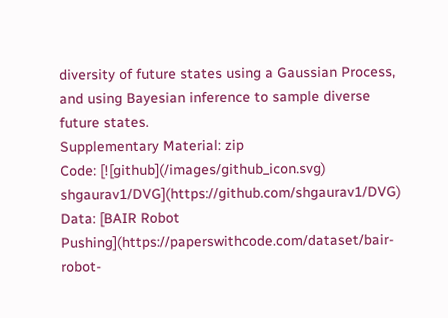diversity of future states using a Gaussian Process, and using Bayesian inference to sample diverse future states.
Supplementary Material: zip
Code: [![github](/images/github_icon.svg) shgaurav1/DVG](https://github.com/shgaurav1/DVG)
Data: [BAIR Robot Pushing](https://paperswithcode.com/dataset/bair-robot-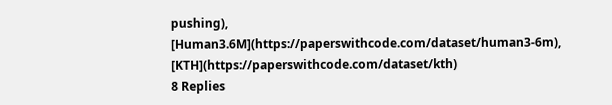pushing), [Human3.6M](https://paperswithcode.com/dataset/human3-6m), [KTH](https://paperswithcode.com/dataset/kth)
8 Replies